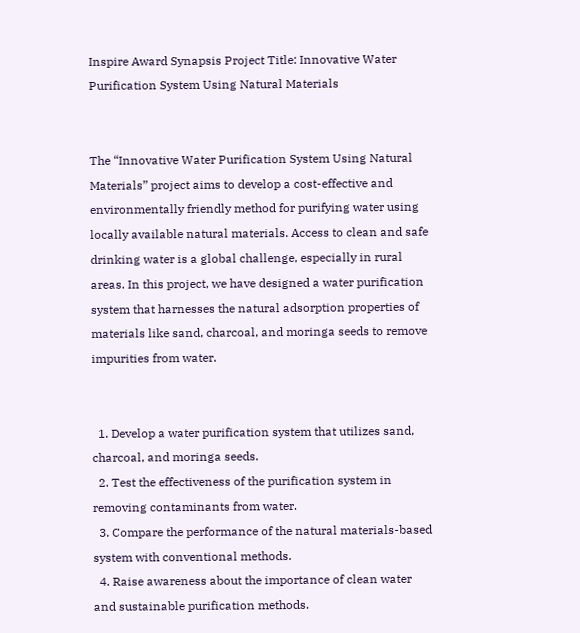Inspire Award Synapsis Project Title: Innovative Water Purification System Using Natural Materials


The “Innovative Water Purification System Using Natural Materials” project aims to develop a cost-effective and environmentally friendly method for purifying water using locally available natural materials. Access to clean and safe drinking water is a global challenge, especially in rural areas. In this project, we have designed a water purification system that harnesses the natural adsorption properties of materials like sand, charcoal, and moringa seeds to remove impurities from water.


  1. Develop a water purification system that utilizes sand, charcoal, and moringa seeds.
  2. Test the effectiveness of the purification system in removing contaminants from water.
  3. Compare the performance of the natural materials-based system with conventional methods.
  4. Raise awareness about the importance of clean water and sustainable purification methods.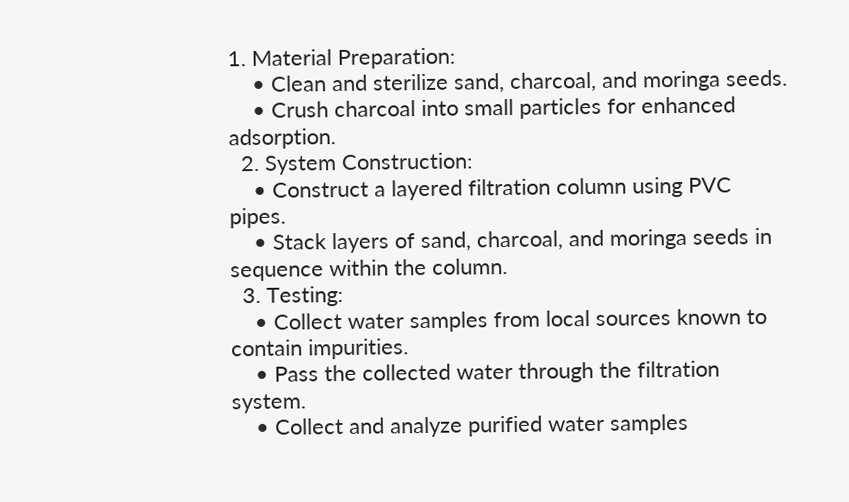1. Material Preparation:
    • Clean and sterilize sand, charcoal, and moringa seeds.
    • Crush charcoal into small particles for enhanced adsorption.
  2. System Construction:
    • Construct a layered filtration column using PVC pipes.
    • Stack layers of sand, charcoal, and moringa seeds in sequence within the column.
  3. Testing:
    • Collect water samples from local sources known to contain impurities.
    • Pass the collected water through the filtration system.
    • Collect and analyze purified water samples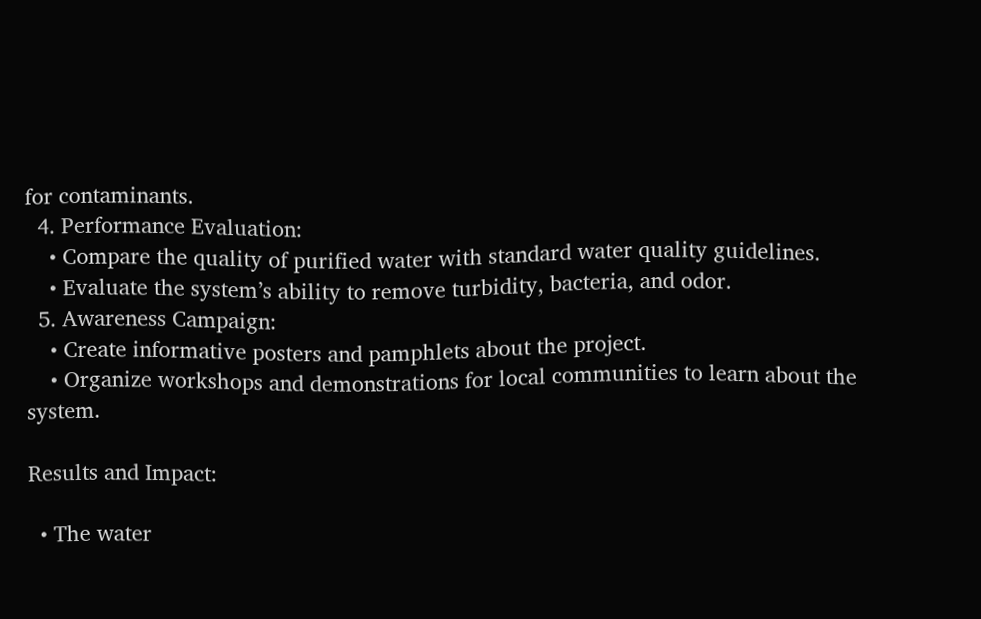for contaminants.
  4. Performance Evaluation:
    • Compare the quality of purified water with standard water quality guidelines.
    • Evaluate the system’s ability to remove turbidity, bacteria, and odor.
  5. Awareness Campaign:
    • Create informative posters and pamphlets about the project.
    • Organize workshops and demonstrations for local communities to learn about the system.

Results and Impact:

  • The water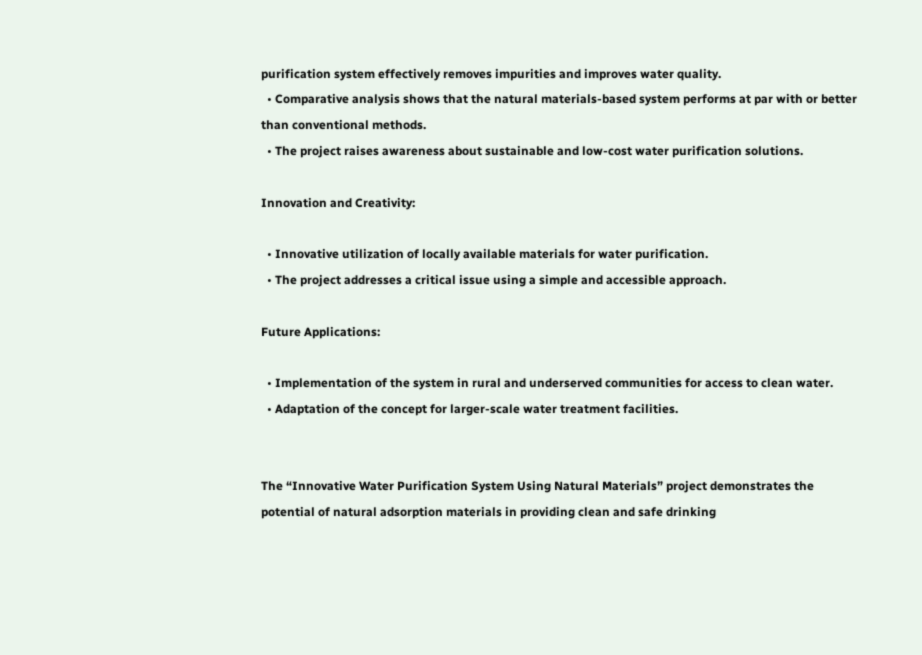purification system effectively removes impurities and improves water quality.
  • Comparative analysis shows that the natural materials-based system performs at par with or better than conventional methods.
  • The project raises awareness about sustainable and low-cost water purification solutions.

Innovation and Creativity:

  • Innovative utilization of locally available materials for water purification.
  • The project addresses a critical issue using a simple and accessible approach.

Future Applications:

  • Implementation of the system in rural and underserved communities for access to clean water.
  • Adaptation of the concept for larger-scale water treatment facilities.


The “Innovative Water Purification System Using Natural Materials” project demonstrates the potential of natural adsorption materials in providing clean and safe drinking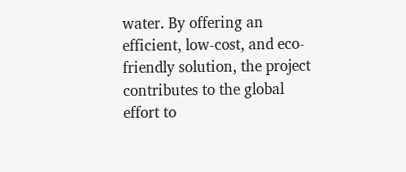water. By offering an efficient, low-cost, and eco-friendly solution, the project contributes to the global effort to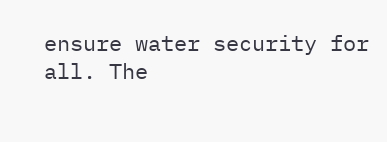ensure water security for all. The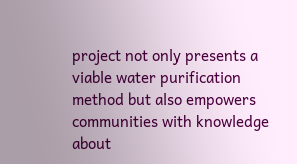project not only presents a viable water purification method but also empowers communities with knowledge about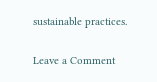sustainable practices.

Leave a Comment